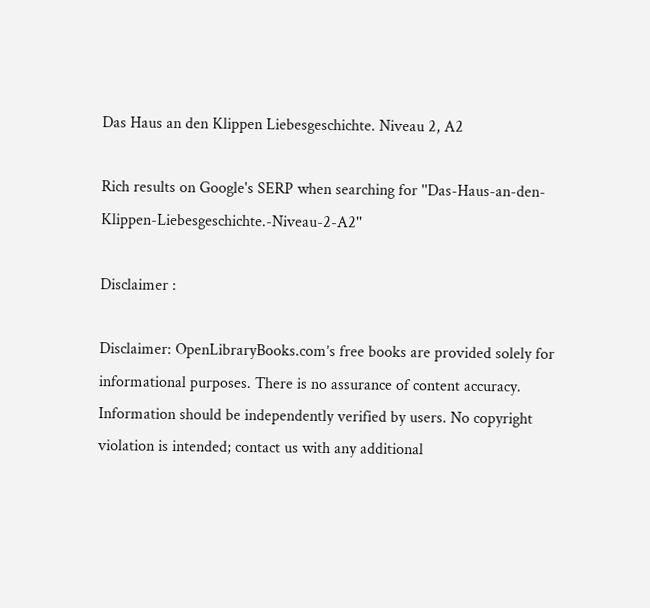Das Haus an den Klippen Liebesgeschichte. Niveau 2, A2

Rich results on Google's SERP when searching for ''Das-Haus-an-den-Klippen-Liebesgeschichte.-Niveau-2-A2''

Disclaimer :

Disclaimer: OpenLibraryBooks.com’s free books are provided solely for informational purposes. There is no assurance of content accuracy. Information should be independently verified by users. No copyright violation is intended; contact us with any additional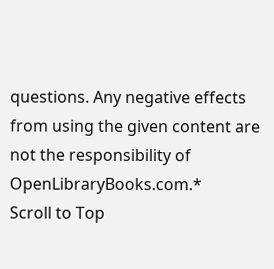questions. Any negative effects from using the given content are not the responsibility of OpenLibraryBooks.com.*
Scroll to Top